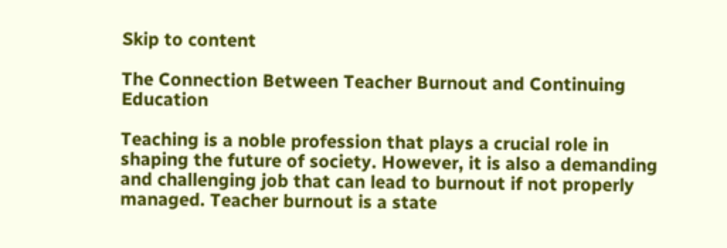Skip to content

The Connection Between Teacher Burnout and Continuing Education

Teaching is a noble profession that plays a crucial role in shaping the future of society. However, it is also a demanding and challenging job that can lead to burnout if not properly managed. Teacher burnout is a state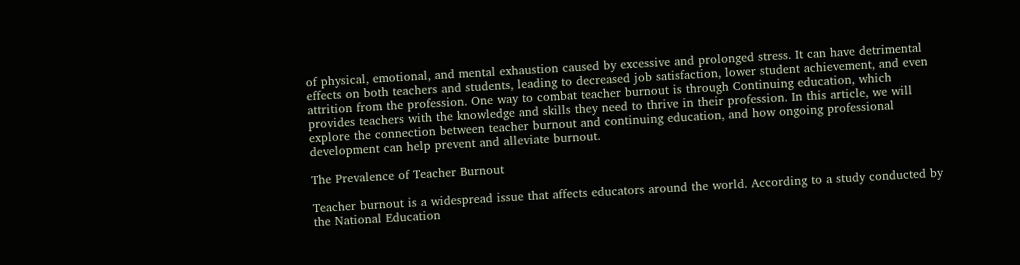of physical, emotional, and mental exhaustion caused by excessive and prolonged stress. It can have detrimental effects on both teachers and students, leading to decreased job satisfaction, lower student achievement, and even attrition from the profession. One way to combat teacher burnout is through Continuing education, which provides teachers with the knowledge and skills they need to thrive in their profession. In this article, we will explore the connection between teacher burnout and continuing education, and how ongoing professional development can help prevent and alleviate burnout.

The Prevalence of Teacher Burnout

Teacher burnout is a widespread issue that affects educators around the world. According to a study conducted by the National Education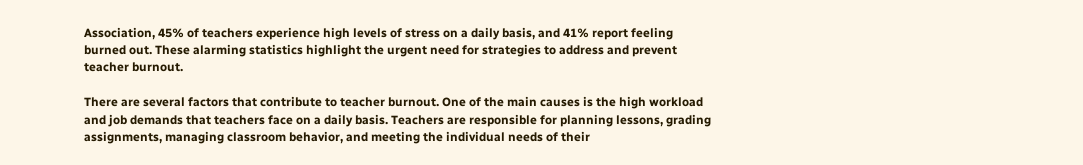Association, 45% of teachers experience high levels of stress on a daily basis, and 41% report feeling burned out. These alarming statistics highlight the urgent need for strategies to address and prevent teacher burnout.

There are several factors that contribute to teacher burnout. One of the main causes is the high workload and job demands that teachers face on a daily basis. Teachers are responsible for planning lessons, grading assignments, managing classroom behavior, and meeting the individual needs of their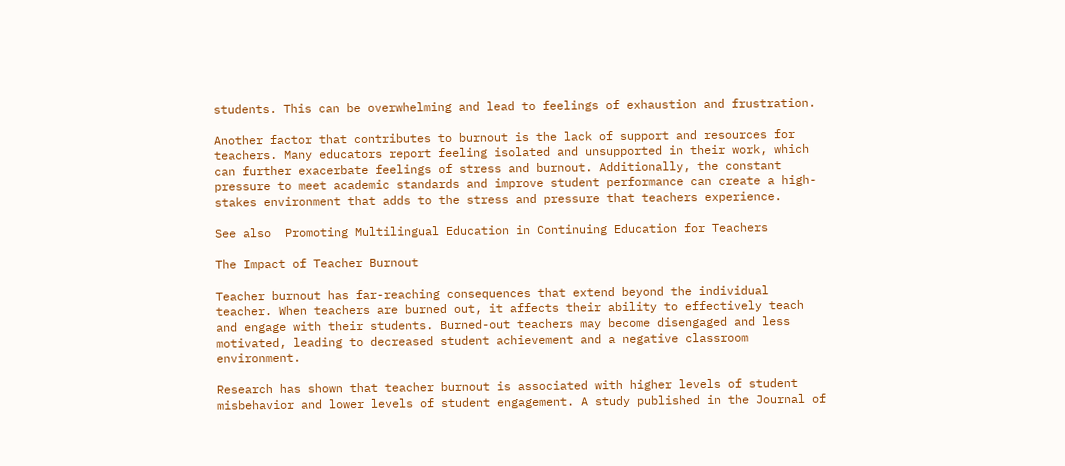students. This can be overwhelming and lead to feelings of exhaustion and frustration.

Another factor that contributes to burnout is the lack of support and resources for teachers. Many educators report feeling isolated and unsupported in their work, which can further exacerbate feelings of stress and burnout. Additionally, the constant pressure to meet academic standards and improve student performance can create a high-stakes environment that adds to the stress and pressure that teachers experience.

See also  Promoting Multilingual Education in Continuing Education for Teachers

The Impact of Teacher Burnout

Teacher burnout has far-reaching consequences that extend beyond the individual teacher. When teachers are burned out, it affects their ability to effectively teach and engage with their students. Burned-out teachers may become disengaged and less motivated, leading to decreased student achievement and a negative classroom environment.

Research has shown that teacher burnout is associated with higher levels of student misbehavior and lower levels of student engagement. A study published in the Journal of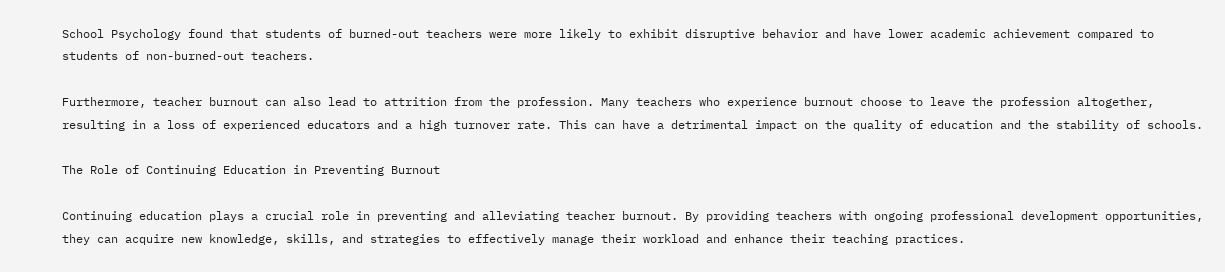School Psychology found that students of burned-out teachers were more likely to exhibit disruptive behavior and have lower academic achievement compared to students of non-burned-out teachers.

Furthermore, teacher burnout can also lead to attrition from the profession. Many teachers who experience burnout choose to leave the profession altogether, resulting in a loss of experienced educators and a high turnover rate. This can have a detrimental impact on the quality of education and the stability of schools.

The Role of Continuing Education in Preventing Burnout

Continuing education plays a crucial role in preventing and alleviating teacher burnout. By providing teachers with ongoing professional development opportunities, they can acquire new knowledge, skills, and strategies to effectively manage their workload and enhance their teaching practices.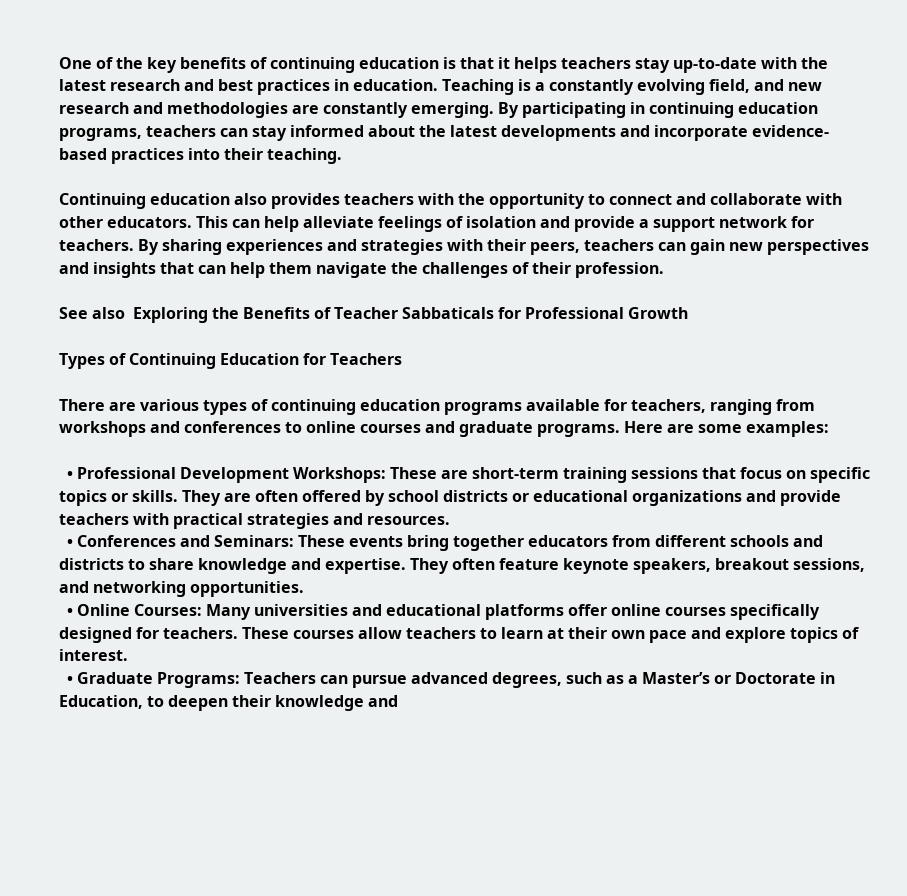One of the key benefits of continuing education is that it helps teachers stay up-to-date with the latest research and best practices in education. Teaching is a constantly evolving field, and new research and methodologies are constantly emerging. By participating in continuing education programs, teachers can stay informed about the latest developments and incorporate evidence-based practices into their teaching.

Continuing education also provides teachers with the opportunity to connect and collaborate with other educators. This can help alleviate feelings of isolation and provide a support network for teachers. By sharing experiences and strategies with their peers, teachers can gain new perspectives and insights that can help them navigate the challenges of their profession.

See also  Exploring the Benefits of Teacher Sabbaticals for Professional Growth

Types of Continuing Education for Teachers

There are various types of continuing education programs available for teachers, ranging from workshops and conferences to online courses and graduate programs. Here are some examples:

  • Professional Development Workshops: These are short-term training sessions that focus on specific topics or skills. They are often offered by school districts or educational organizations and provide teachers with practical strategies and resources.
  • Conferences and Seminars: These events bring together educators from different schools and districts to share knowledge and expertise. They often feature keynote speakers, breakout sessions, and networking opportunities.
  • Online Courses: Many universities and educational platforms offer online courses specifically designed for teachers. These courses allow teachers to learn at their own pace and explore topics of interest.
  • Graduate Programs: Teachers can pursue advanced degrees, such as a Master’s or Doctorate in Education, to deepen their knowledge and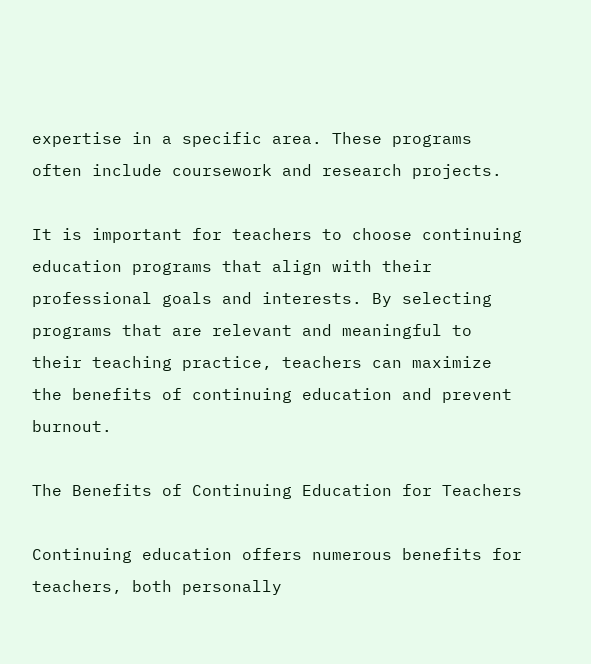expertise in a specific area. These programs often include coursework and research projects.

It is important for teachers to choose continuing education programs that align with their professional goals and interests. By selecting programs that are relevant and meaningful to their teaching practice, teachers can maximize the benefits of continuing education and prevent burnout.

The Benefits of Continuing Education for Teachers

Continuing education offers numerous benefits for teachers, both personally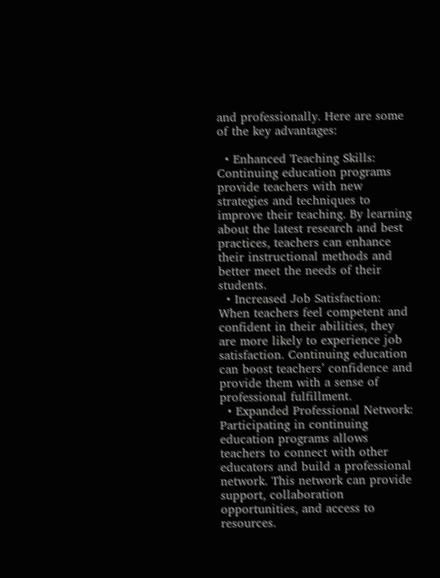and professionally. Here are some of the key advantages:

  • Enhanced Teaching Skills: Continuing education programs provide teachers with new strategies and techniques to improve their teaching. By learning about the latest research and best practices, teachers can enhance their instructional methods and better meet the needs of their students.
  • Increased Job Satisfaction: When teachers feel competent and confident in their abilities, they are more likely to experience job satisfaction. Continuing education can boost teachers’ confidence and provide them with a sense of professional fulfillment.
  • Expanded Professional Network: Participating in continuing education programs allows teachers to connect with other educators and build a professional network. This network can provide support, collaboration opportunities, and access to resources.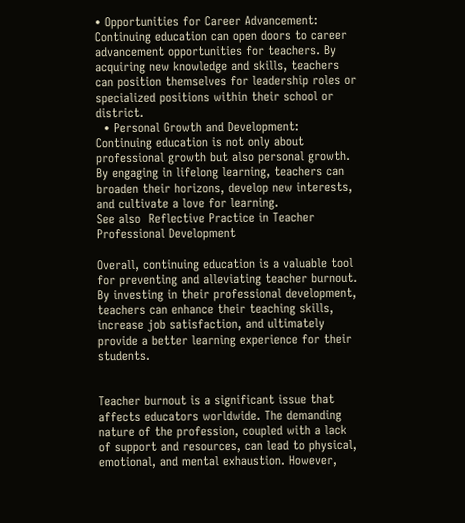• Opportunities for Career Advancement: Continuing education can open doors to career advancement opportunities for teachers. By acquiring new knowledge and skills, teachers can position themselves for leadership roles or specialized positions within their school or district.
  • Personal Growth and Development: Continuing education is not only about professional growth but also personal growth. By engaging in lifelong learning, teachers can broaden their horizons, develop new interests, and cultivate a love for learning.
See also  Reflective Practice in Teacher Professional Development

Overall, continuing education is a valuable tool for preventing and alleviating teacher burnout. By investing in their professional development, teachers can enhance their teaching skills, increase job satisfaction, and ultimately provide a better learning experience for their students.


Teacher burnout is a significant issue that affects educators worldwide. The demanding nature of the profession, coupled with a lack of support and resources, can lead to physical, emotional, and mental exhaustion. However,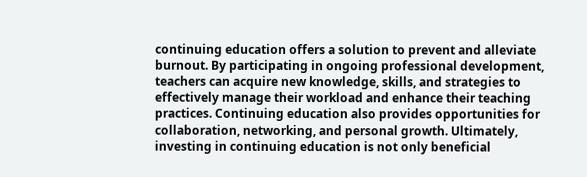continuing education offers a solution to prevent and alleviate burnout. By participating in ongoing professional development, teachers can acquire new knowledge, skills, and strategies to effectively manage their workload and enhance their teaching practices. Continuing education also provides opportunities for collaboration, networking, and personal growth. Ultimately, investing in continuing education is not only beneficial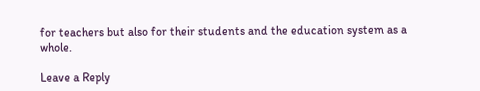for teachers but also for their students and the education system as a whole.

Leave a Reply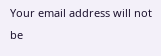Your email address will not be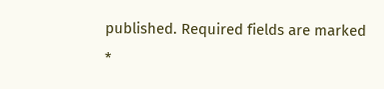published. Required fields are marked *